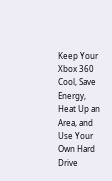Keep Your Xbox 360 Cool, Save Energy, Heat Up an Area, and Use Your Own Hard Drive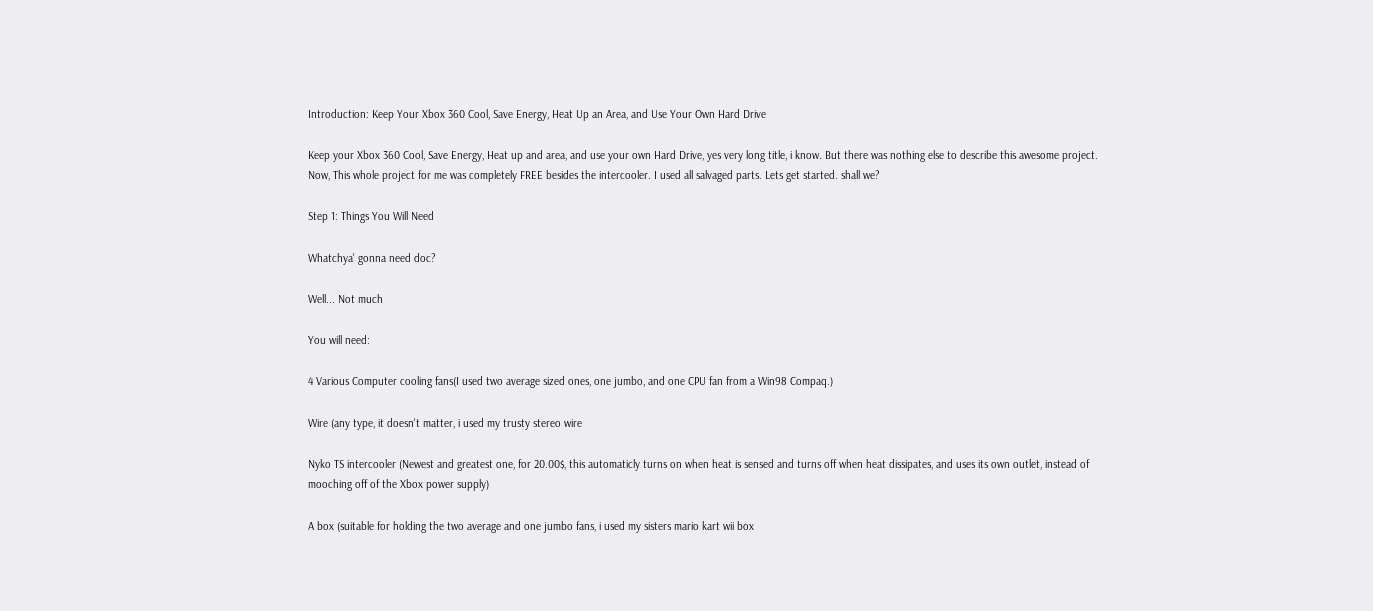Introduction: Keep Your Xbox 360 Cool, Save Energy, Heat Up an Area, and Use Your Own Hard Drive

Keep your Xbox 360 Cool, Save Energy, Heat up and area, and use your own Hard Drive, yes very long title, i know. But there was nothing else to describe this awesome project. Now, This whole project for me was completely FREE besides the intercooler. I used all salvaged parts. Lets get started. shall we?

Step 1: Things You Will Need

Whatchya' gonna need doc?

Well... Not much

You will need:

4 Various Computer cooling fans(I used two average sized ones, one jumbo, and one CPU fan from a Win98 Compaq.)

Wire (any type, it doesn't matter, i used my trusty stereo wire

Nyko TS intercooler (Newest and greatest one, for 20.00$, this automaticly turns on when heat is sensed and turns off when heat dissipates, and uses its own outlet, instead of mooching off of the Xbox power supply)

A box (suitable for holding the two average and one jumbo fans, i used my sisters mario kart wii box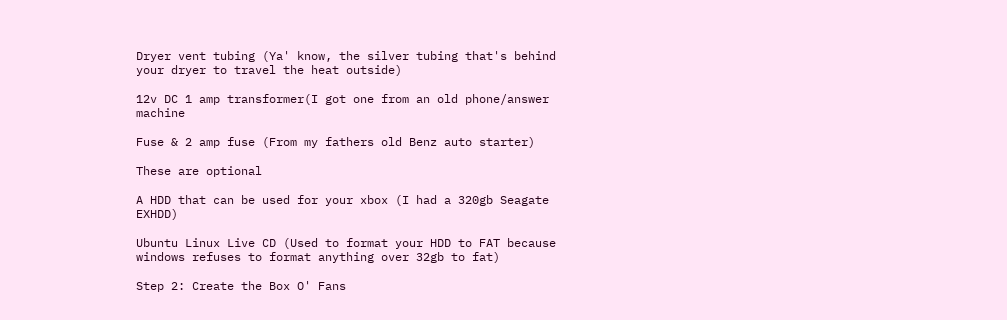Dryer vent tubing (Ya' know, the silver tubing that's behind your dryer to travel the heat outside)

12v DC 1 amp transformer(I got one from an old phone/answer machine

Fuse & 2 amp fuse (From my fathers old Benz auto starter)

These are optional

A HDD that can be used for your xbox (I had a 320gb Seagate EXHDD)

Ubuntu Linux Live CD (Used to format your HDD to FAT because windows refuses to format anything over 32gb to fat)

Step 2: Create the Box O' Fans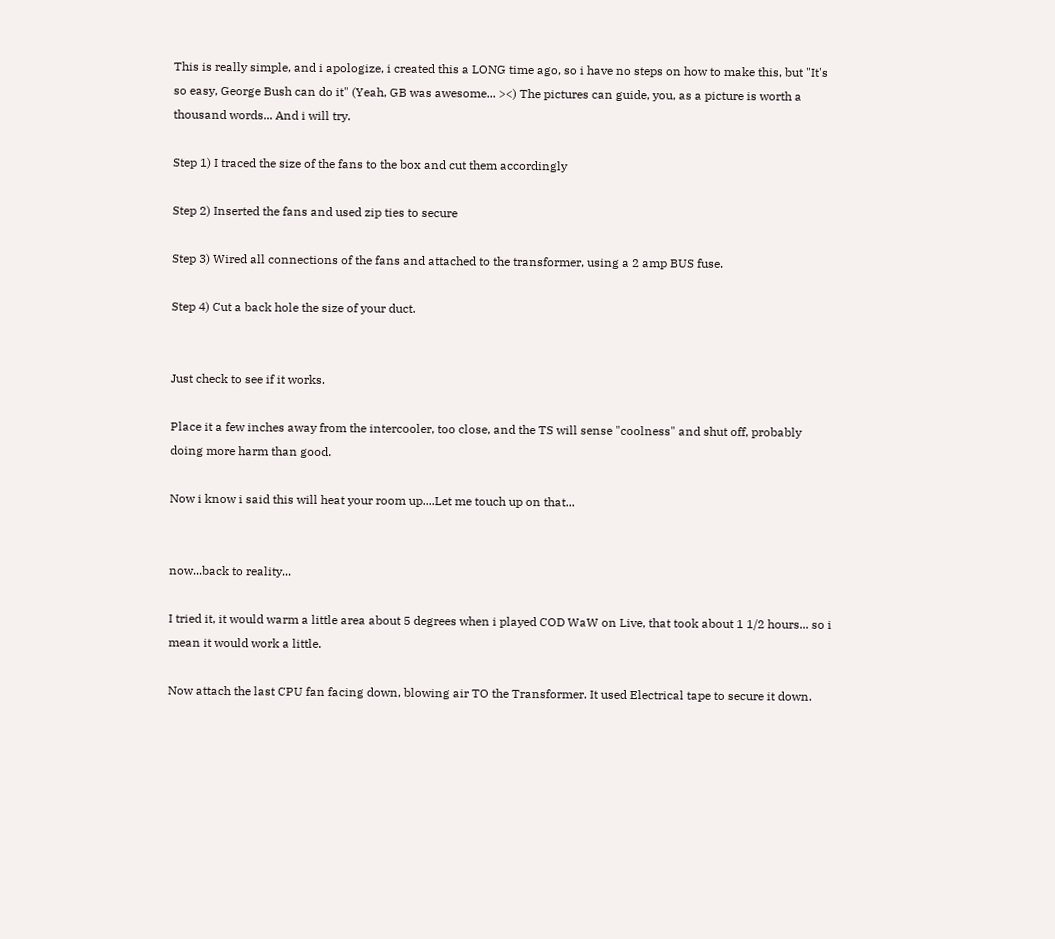This is really simple, and i apologize, i created this a LONG time ago, so i have no steps on how to make this, but "It's so easy, George Bush can do it" (Yeah, GB was awesome... ><) The pictures can guide, you, as a picture is worth a thousand words... And i will try.

Step 1) I traced the size of the fans to the box and cut them accordingly

Step 2) Inserted the fans and used zip ties to secure

Step 3) Wired all connections of the fans and attached to the transformer, using a 2 amp BUS fuse.

Step 4) Cut a back hole the size of your duct.


Just check to see if it works.

Place it a few inches away from the intercooler, too close, and the TS will sense "coolness" and shut off, probably doing more harm than good.

Now i know i said this will heat your room up....Let me touch up on that...


now...back to reality...

I tried it, it would warm a little area about 5 degrees when i played COD WaW on Live, that took about 1 1/2 hours... so i mean it would work a little.

Now attach the last CPU fan facing down, blowing air TO the Transformer. It used Electrical tape to secure it down.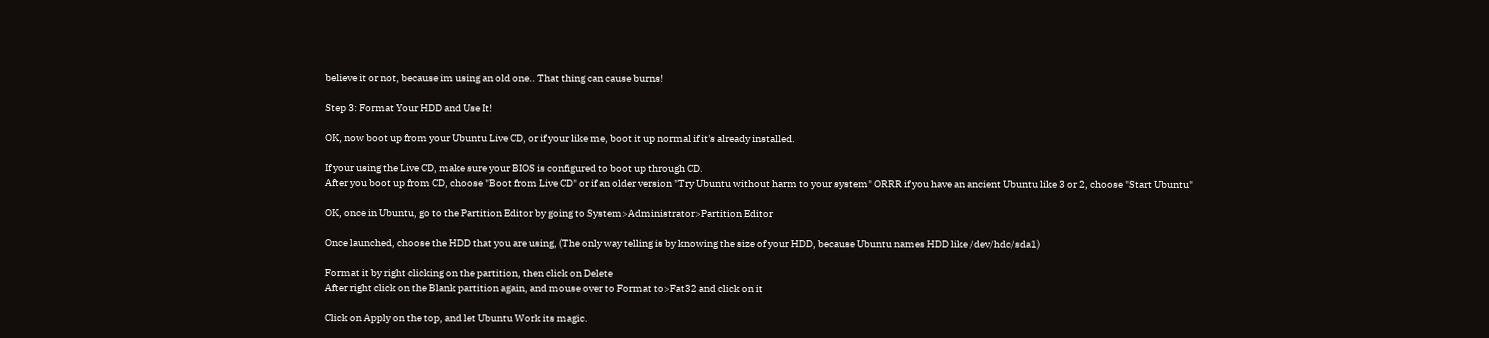believe it or not, because im using an old one.. That thing can cause burns!

Step 3: Format Your HDD and Use It!

OK, now boot up from your Ubuntu Live CD, or if your like me, boot it up normal if it's already installed.

If your using the Live CD, make sure your BIOS is configured to boot up through CD.
After you boot up from CD, choose "Boot from Live CD" or if an older version "Try Ubuntu without harm to your system" ORRR if you have an ancient Ubuntu like 3 or 2, choose "Start Ubuntu"

OK, once in Ubuntu, go to the Partition Editor by going to System>Administrator>Partition Editor

Once launched, choose the HDD that you are using, (The only way telling is by knowing the size of your HDD, because Ubuntu names HDD like /dev/hdc/sda1)

Format it by right clicking on the partition, then click on Delete
After right click on the Blank partition again, and mouse over to Format to>Fat32 and click on it

Click on Apply on the top, and let Ubuntu Work its magic.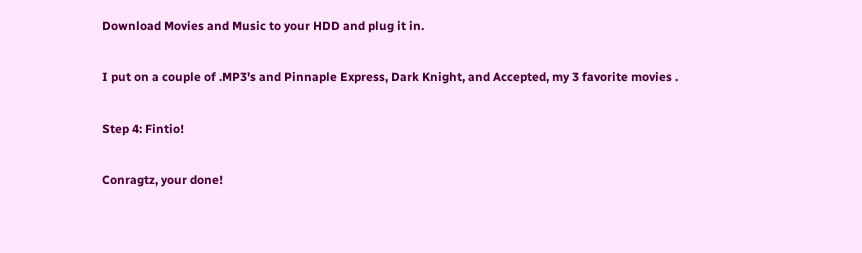Download Movies and Music to your HDD and plug it in.

I put on a couple of .MP3's and Pinnaple Express, Dark Knight, and Accepted, my 3 favorite movies .

Step 4: Fintio!

Conragtz, your done!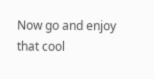Now go and enjoy that cool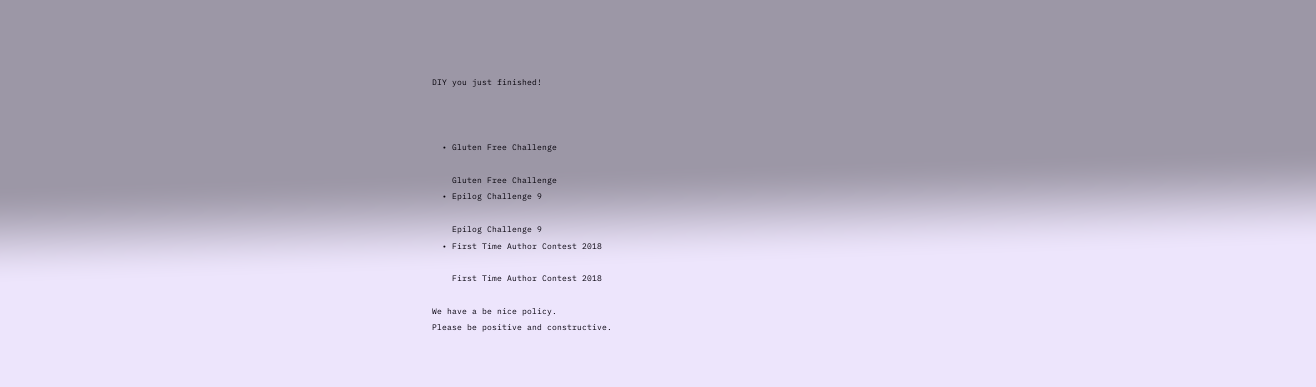DIY you just finished!



  • Gluten Free Challenge

    Gluten Free Challenge
  • Epilog Challenge 9

    Epilog Challenge 9
  • First Time Author Contest 2018

    First Time Author Contest 2018

We have a be nice policy.
Please be positive and constructive.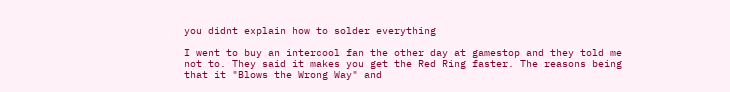you didnt explain how to solder everything

I went to buy an intercool fan the other day at gamestop and they told me not to. They said it makes you get the Red Ring faster. The reasons being that it "Blows the Wrong Way" and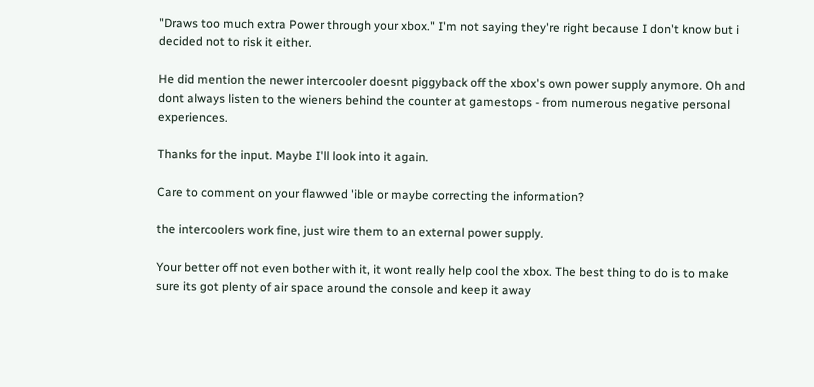"Draws too much extra Power through your xbox." I'm not saying they're right because I don't know but i decided not to risk it either.

He did mention the newer intercooler doesnt piggyback off the xbox's own power supply anymore. Oh and dont always listen to the wieners behind the counter at gamestops - from numerous negative personal experiences.

Thanks for the input. Maybe I'll look into it again.

Care to comment on your flawwed 'ible or maybe correcting the information?

the intercoolers work fine, just wire them to an external power supply.

Your better off not even bother with it, it wont really help cool the xbox. The best thing to do is to make sure its got plenty of air space around the console and keep it away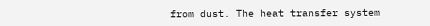from dust. The heat transfer system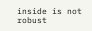inside is not robust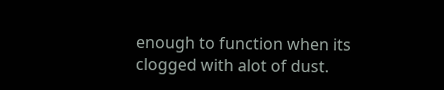enough to function when its clogged with alot of dust.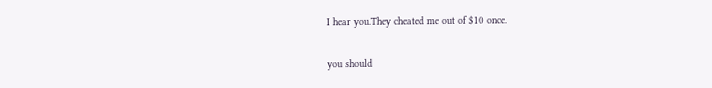I hear you.They cheated me out of $10 once.

you should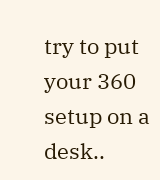try to put your 360 setup on a desk..